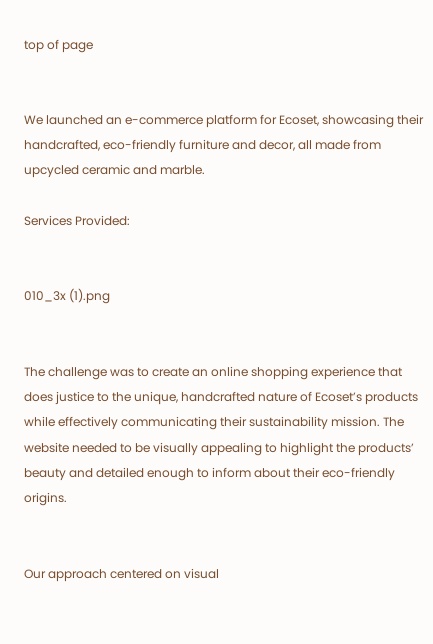top of page


We launched an e-commerce platform for Ecoset, showcasing their handcrafted, eco-friendly furniture and decor, all made from upcycled ceramic and marble.

Services Provided:


010_3x (1).png


The challenge was to create an online shopping experience that does justice to the unique, handcrafted nature of Ecoset’s products while effectively communicating their sustainability mission. The website needed to be visually appealing to highlight the products’ beauty and detailed enough to inform about their eco-friendly origins.


Our approach centered on visual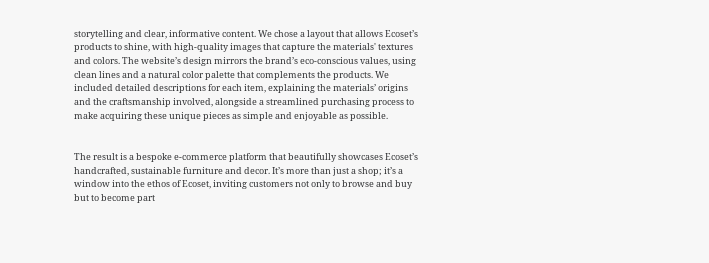storytelling and clear, informative content. We chose a layout that allows Ecoset’s products to shine, with high-quality images that capture the materials' textures and colors. The website’s design mirrors the brand’s eco-conscious values, using clean lines and a natural color palette that complements the products. We included detailed descriptions for each item, explaining the materials’ origins and the craftsmanship involved, alongside a streamlined purchasing process to make acquiring these unique pieces as simple and enjoyable as possible.


The result is a bespoke e-commerce platform that beautifully showcases Ecoset’s handcrafted, sustainable furniture and decor. It’s more than just a shop; it’s a window into the ethos of Ecoset, inviting customers not only to browse and buy but to become part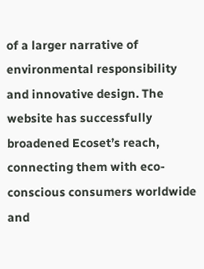of a larger narrative of environmental responsibility and innovative design. The website has successfully broadened Ecoset’s reach, connecting them with eco-conscious consumers worldwide and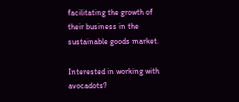facilitating the growth of their business in the sustainable goods market.

Interested in working with avocadots?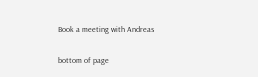Book a meeting with Andreas

bottom of page